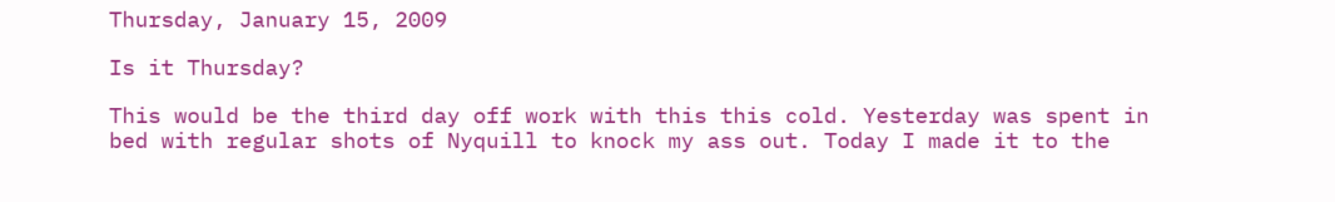Thursday, January 15, 2009

Is it Thursday?

This would be the third day off work with this this cold. Yesterday was spent in bed with regular shots of Nyquill to knock my ass out. Today I made it to the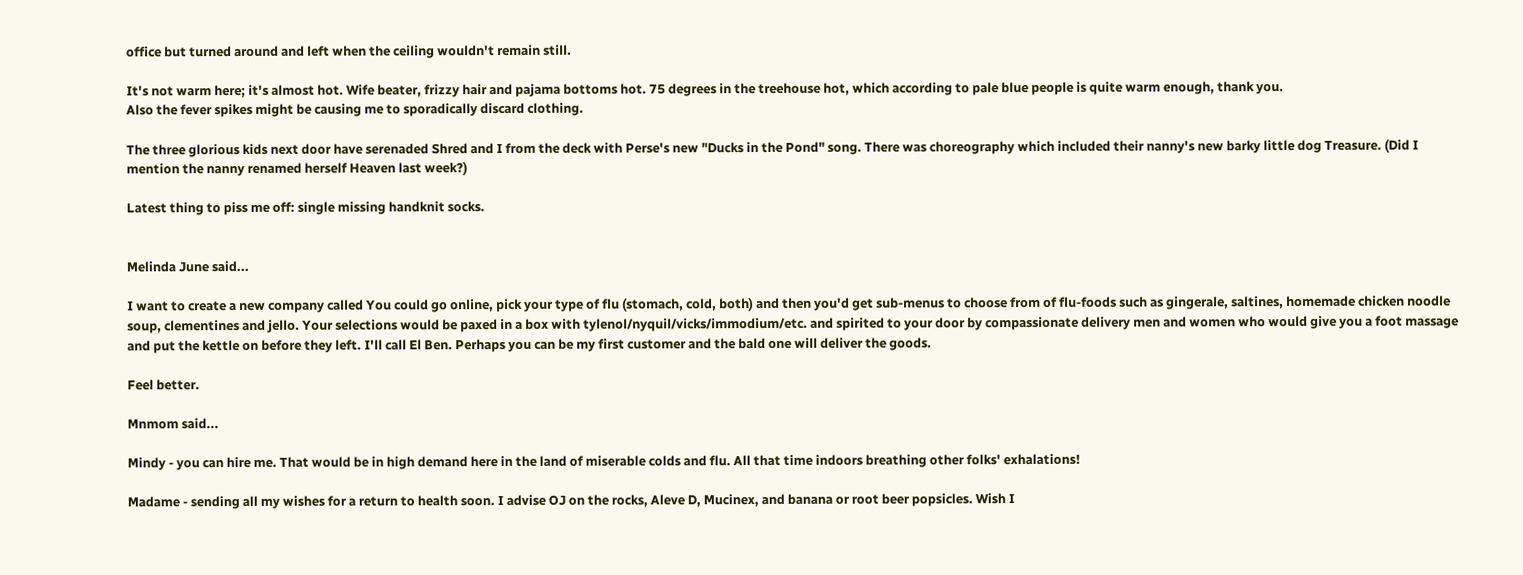office but turned around and left when the ceiling wouldn't remain still.

It's not warm here; it's almost hot. Wife beater, frizzy hair and pajama bottoms hot. 75 degrees in the treehouse hot, which according to pale blue people is quite warm enough, thank you.
Also the fever spikes might be causing me to sporadically discard clothing.

The three glorious kids next door have serenaded Shred and I from the deck with Perse's new "Ducks in the Pond" song. There was choreography which included their nanny's new barky little dog Treasure. (Did I mention the nanny renamed herself Heaven last week?)

Latest thing to piss me off: single missing handknit socks.


Melinda June said...

I want to create a new company called You could go online, pick your type of flu (stomach, cold, both) and then you'd get sub-menus to choose from of flu-foods such as gingerale, saltines, homemade chicken noodle soup, clementines and jello. Your selections would be paxed in a box with tylenol/nyquil/vicks/immodium/etc. and spirited to your door by compassionate delivery men and women who would give you a foot massage and put the kettle on before they left. I'll call El Ben. Perhaps you can be my first customer and the bald one will deliver the goods.

Feel better.

Mnmom said...

Mindy - you can hire me. That would be in high demand here in the land of miserable colds and flu. All that time indoors breathing other folks' exhalations!

Madame - sending all my wishes for a return to health soon. I advise OJ on the rocks, Aleve D, Mucinex, and banana or root beer popsicles. Wish I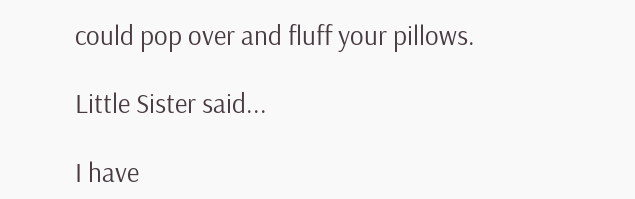could pop over and fluff your pillows.

Little Sister said...

I have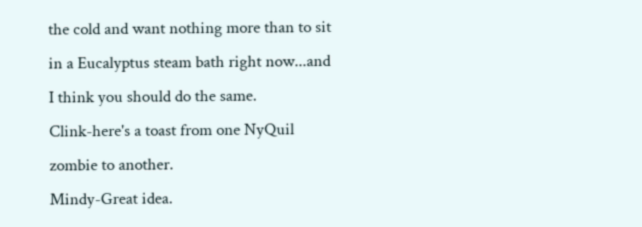the cold and want nothing more than to sit in a Eucalyptus steam bath right now...and I think you should do the same.
Clink-here's a toast from one NyQuil zombie to another.
Mindy-Great idea.